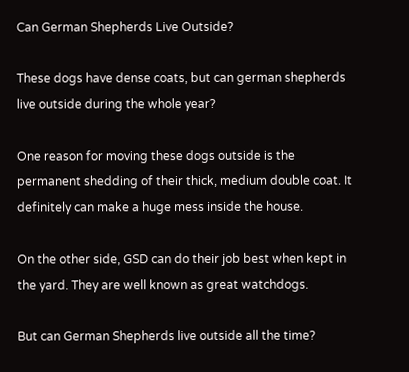Can German Shepherds Live Outside?

These dogs have dense coats, but can german shepherds live outside during the whole year?

One reason for moving these dogs outside is the permanent shedding of their thick, medium double coat. It definitely can make a huge mess inside the house.

On the other side, GSD can do their job best when kept in the yard. They are well known as great watchdogs.

But can German Shepherds live outside all the time?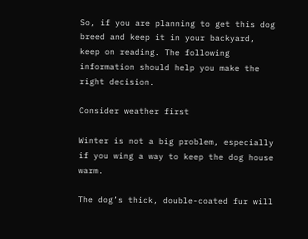So, if you are planning to get this dog breed and keep it in your backyard, keep on reading. The following information should help you make the right decision.

Consider weather first

Winter is not a big problem, especially if you wing a way to keep the dog house warm.

The dog’s thick, double-coated fur will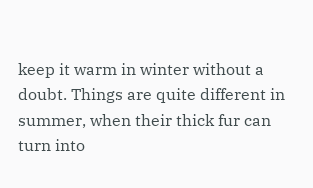keep it warm in winter without a doubt. Things are quite different in summer, when their thick fur can turn into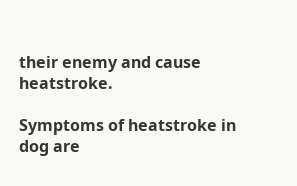their enemy and cause heatstroke.

Symptoms of heatstroke in dog are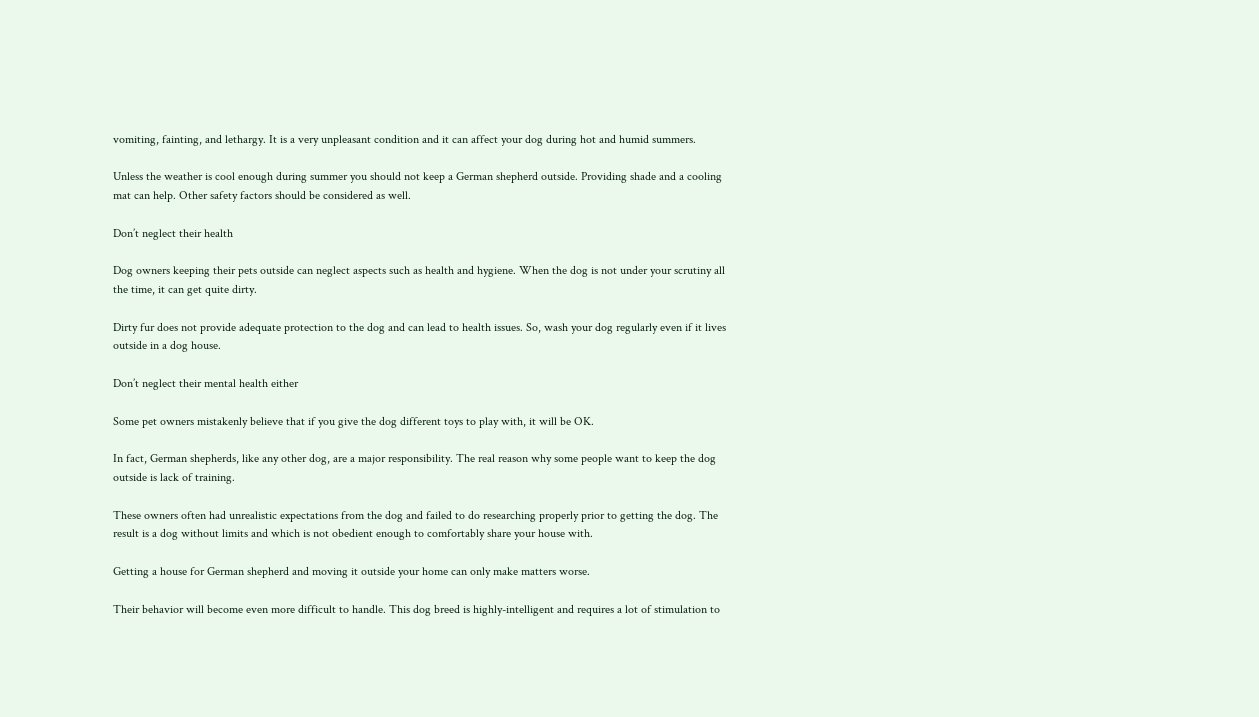vomiting, fainting, and lethargy. It is a very unpleasant condition and it can affect your dog during hot and humid summers.

Unless the weather is cool enough during summer you should not keep a German shepherd outside. Providing shade and a cooling mat can help. Other safety factors should be considered as well.

Don’t neglect their health

Dog owners keeping their pets outside can neglect aspects such as health and hygiene. When the dog is not under your scrutiny all the time, it can get quite dirty.

Dirty fur does not provide adequate protection to the dog and can lead to health issues. So, wash your dog regularly even if it lives outside in a dog house.

Don’t neglect their mental health either

Some pet owners mistakenly believe that if you give the dog different toys to play with, it will be OK.

In fact, German shepherds, like any other dog, are a major responsibility. The real reason why some people want to keep the dog outside is lack of training.

These owners often had unrealistic expectations from the dog and failed to do researching properly prior to getting the dog. The result is a dog without limits and which is not obedient enough to comfortably share your house with.

Getting a house for German shepherd and moving it outside your home can only make matters worse.

Their behavior will become even more difficult to handle. This dog breed is highly-intelligent and requires a lot of stimulation to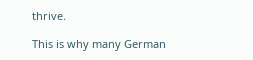thrive.

This is why many German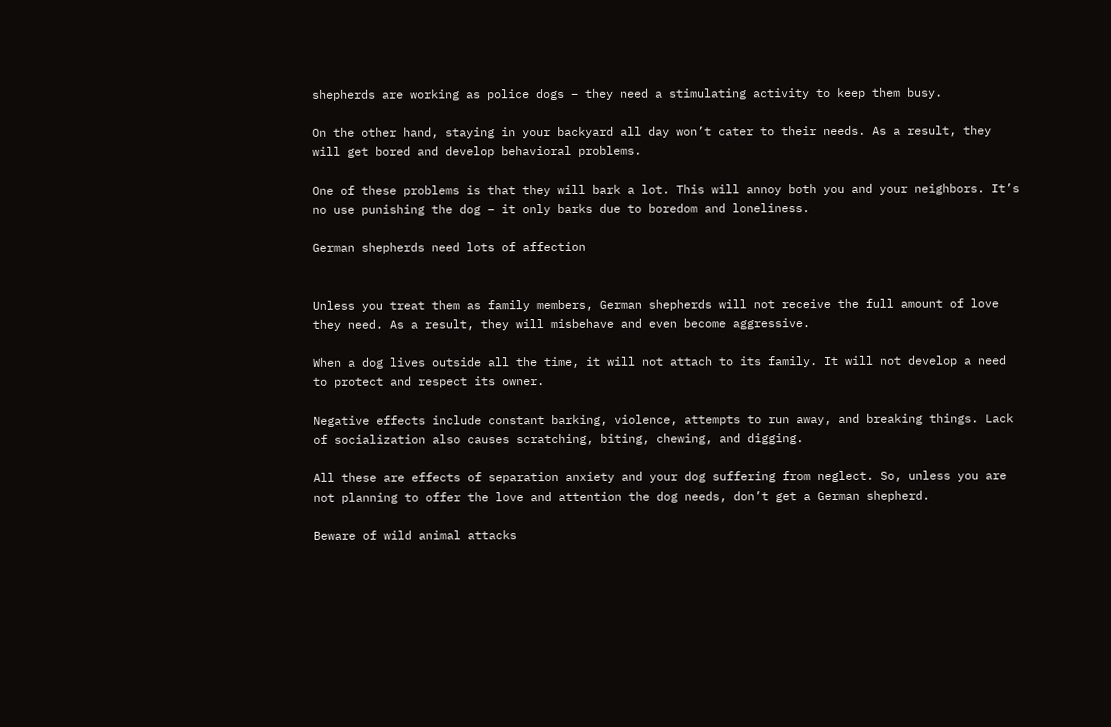shepherds are working as police dogs – they need a stimulating activity to keep them busy.

On the other hand, staying in your backyard all day won’t cater to their needs. As a result, they will get bored and develop behavioral problems.

One of these problems is that they will bark a lot. This will annoy both you and your neighbors. It’s no use punishing the dog – it only barks due to boredom and loneliness.

German shepherds need lots of affection


Unless you treat them as family members, German shepherds will not receive the full amount of love they need. As a result, they will misbehave and even become aggressive.

When a dog lives outside all the time, it will not attach to its family. It will not develop a need to protect and respect its owner.

Negative effects include constant barking, violence, attempts to run away, and breaking things. Lack of socialization also causes scratching, biting, chewing, and digging.

All these are effects of separation anxiety and your dog suffering from neglect. So, unless you are not planning to offer the love and attention the dog needs, don’t get a German shepherd.

Beware of wild animal attacks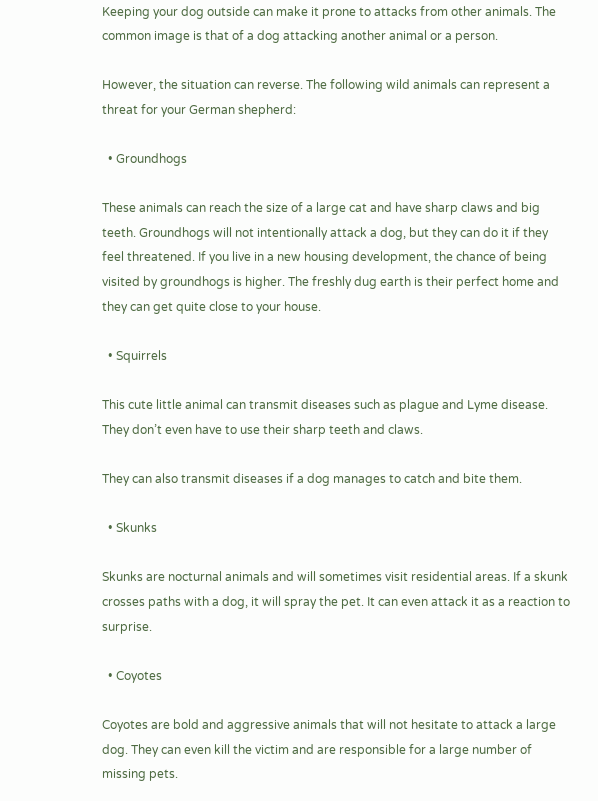Keeping your dog outside can make it prone to attacks from other animals. The common image is that of a dog attacking another animal or a person.

However, the situation can reverse. The following wild animals can represent a threat for your German shepherd:

  • Groundhogs

These animals can reach the size of a large cat and have sharp claws and big teeth. Groundhogs will not intentionally attack a dog, but they can do it if they feel threatened. If you live in a new housing development, the chance of being visited by groundhogs is higher. The freshly dug earth is their perfect home and they can get quite close to your house.

  • Squirrels

This cute little animal can transmit diseases such as plague and Lyme disease. They don’t even have to use their sharp teeth and claws.

They can also transmit diseases if a dog manages to catch and bite them.

  • Skunks

Skunks are nocturnal animals and will sometimes visit residential areas. If a skunk crosses paths with a dog, it will spray the pet. It can even attack it as a reaction to surprise.

  • Coyotes

Coyotes are bold and aggressive animals that will not hesitate to attack a large dog. They can even kill the victim and are responsible for a large number of missing pets.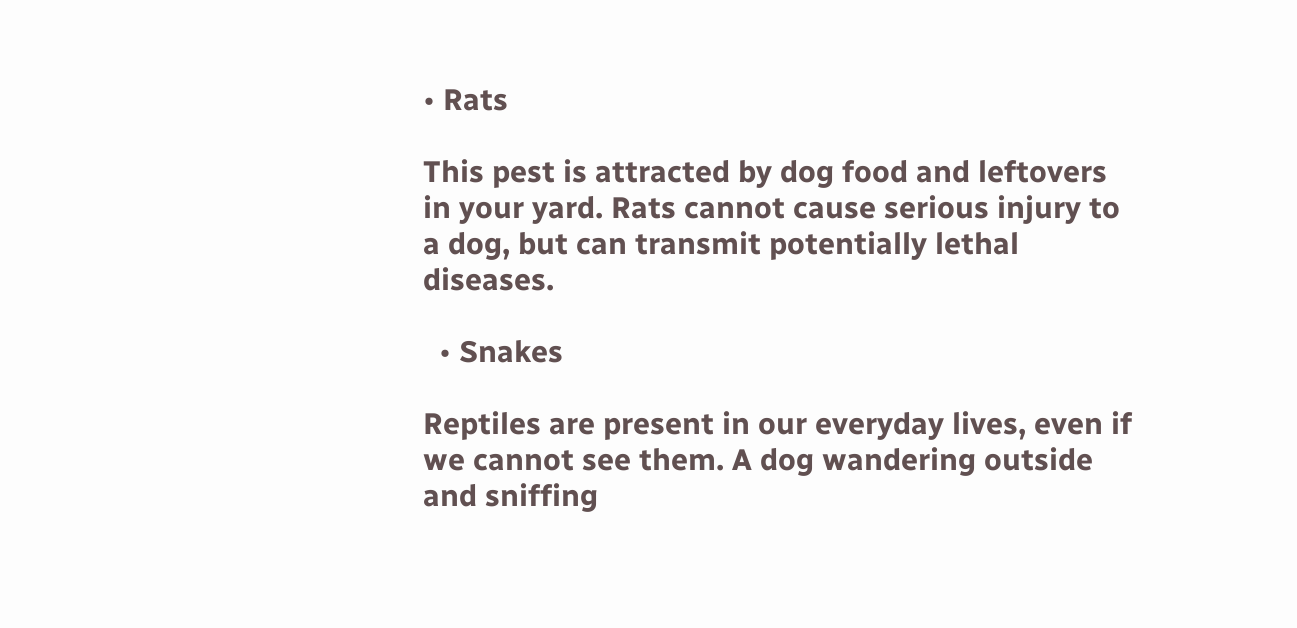• Rats

This pest is attracted by dog food and leftovers in your yard. Rats cannot cause serious injury to a dog, but can transmit potentially lethal diseases.

  • Snakes

Reptiles are present in our everyday lives, even if we cannot see them. A dog wandering outside and sniffing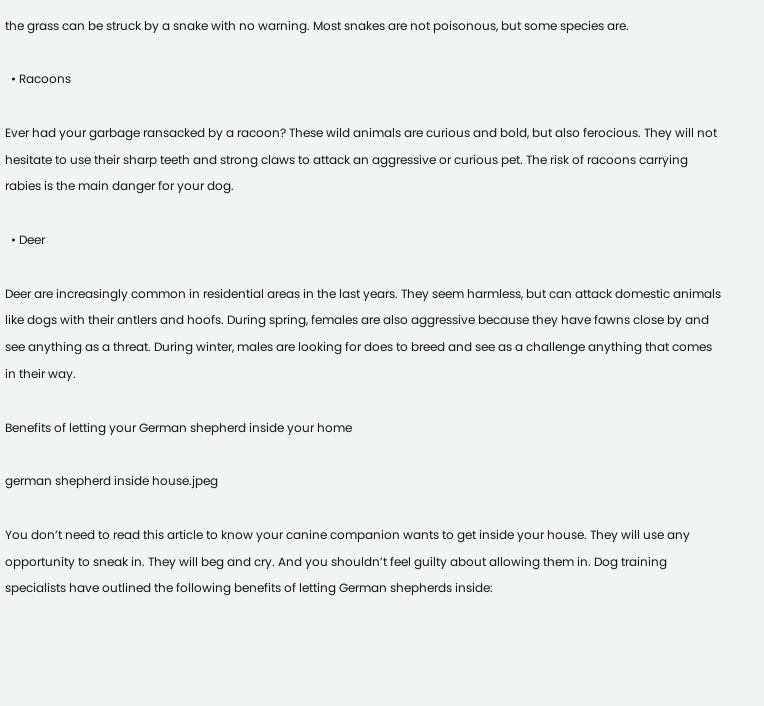the grass can be struck by a snake with no warning. Most snakes are not poisonous, but some species are.

  • Racoons

Ever had your garbage ransacked by a racoon? These wild animals are curious and bold, but also ferocious. They will not hesitate to use their sharp teeth and strong claws to attack an aggressive or curious pet. The risk of racoons carrying rabies is the main danger for your dog.

  • Deer

Deer are increasingly common in residential areas in the last years. They seem harmless, but can attack domestic animals like dogs with their antlers and hoofs. During spring, females are also aggressive because they have fawns close by and see anything as a threat. During winter, males are looking for does to breed and see as a challenge anything that comes in their way.

Benefits of letting your German shepherd inside your home

german shepherd inside house.jpeg

You don’t need to read this article to know your canine companion wants to get inside your house. They will use any opportunity to sneak in. They will beg and cry. And you shouldn’t feel guilty about allowing them in. Dog training specialists have outlined the following benefits of letting German shepherds inside: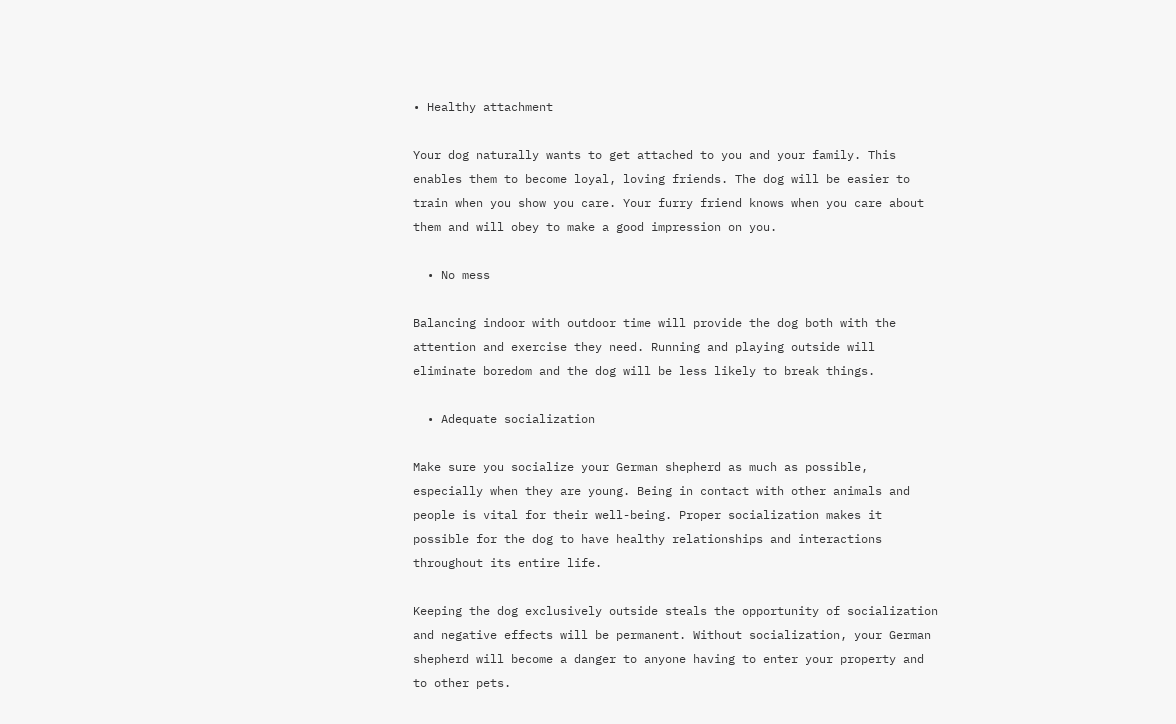• Healthy attachment

Your dog naturally wants to get attached to you and your family. This enables them to become loyal, loving friends. The dog will be easier to train when you show you care. Your furry friend knows when you care about them and will obey to make a good impression on you.

  • No mess

Balancing indoor with outdoor time will provide the dog both with the attention and exercise they need. Running and playing outside will eliminate boredom and the dog will be less likely to break things.

  • Adequate socialization

Make sure you socialize your German shepherd as much as possible, especially when they are young. Being in contact with other animals and people is vital for their well-being. Proper socialization makes it possible for the dog to have healthy relationships and interactions throughout its entire life.

Keeping the dog exclusively outside steals the opportunity of socialization and negative effects will be permanent. Without socialization, your German shepherd will become a danger to anyone having to enter your property and to other pets.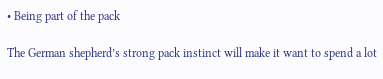• Being part of the pack

The German shepherd’s strong pack instinct will make it want to spend a lot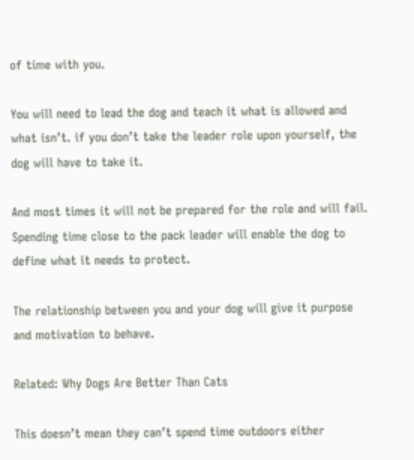of time with you.

You will need to lead the dog and teach it what is allowed and what isn’t. if you don’t take the leader role upon yourself, the dog will have to take it.

And most times it will not be prepared for the role and will fail. Spending time close to the pack leader will enable the dog to define what it needs to protect.

The relationship between you and your dog will give it purpose and motivation to behave.

Related: Why Dogs Are Better Than Cats

This doesn’t mean they can’t spend time outdoors either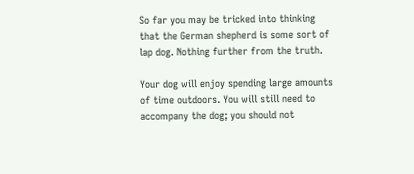So far you may be tricked into thinking that the German shepherd is some sort of lap dog. Nothing further from the truth.

Your dog will enjoy spending large amounts of time outdoors. You will still need to accompany the dog; you should not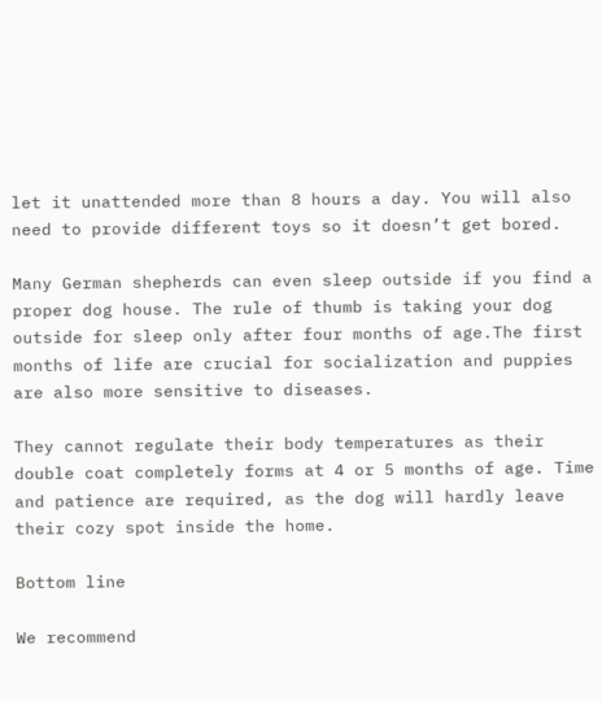let it unattended more than 8 hours a day. You will also need to provide different toys so it doesn’t get bored.

Many German shepherds can even sleep outside if you find a proper dog house. The rule of thumb is taking your dog outside for sleep only after four months of age.The first months of life are crucial for socialization and puppies are also more sensitive to diseases.

They cannot regulate their body temperatures as their double coat completely forms at 4 or 5 months of age. Time and patience are required, as the dog will hardly leave their cozy spot inside the home.

Bottom line

We recommend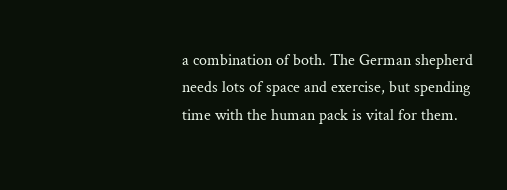a combination of both. The German shepherd needs lots of space and exercise, but spending time with the human pack is vital for them.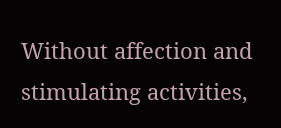Without affection and stimulating activities,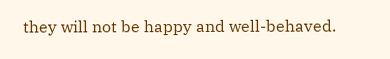they will not be happy and well-behaved.